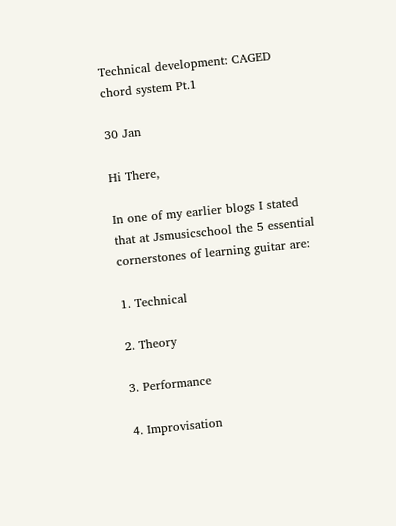Technical development: CAGED chord system Pt.1

30 Jan

Hi There,

In one of my earlier blogs I stated that at Jsmusicschool the 5 essential cornerstones of learning guitar are:

1. Technical

2. Theory

3. Performance

4. Improvisation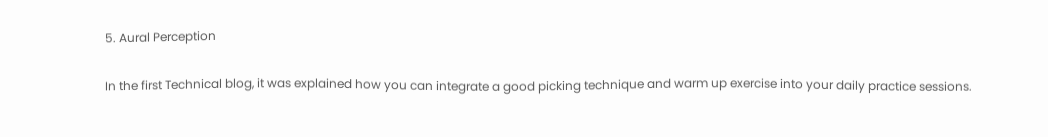5. Aural Perception

In the first Technical blog, it was explained how you can integrate a good picking technique and warm up exercise into your daily practice sessions.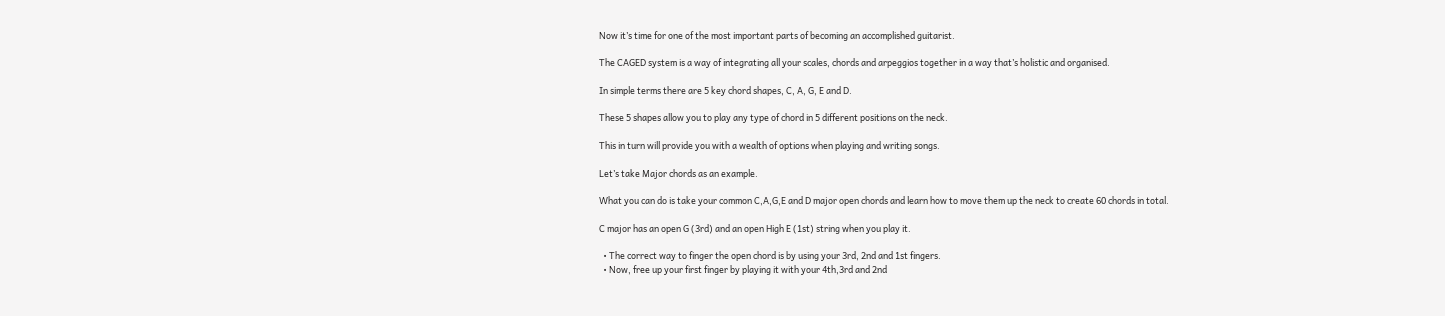Now it’s time for one of the most important parts of becoming an accomplished guitarist.

The CAGED system is a way of integrating all your scales, chords and arpeggios together in a way that’s holistic and organised.

In simple terms there are 5 key chord shapes, C, A, G, E and D.

These 5 shapes allow you to play any type of chord in 5 different positions on the neck.

This in turn will provide you with a wealth of options when playing and writing songs.

Let’s take Major chords as an example.

What you can do is take your common C,A,G,E and D major open chords and learn how to move them up the neck to create 60 chords in total.

C major has an open G (3rd) and an open High E (1st) string when you play it.

  • The correct way to finger the open chord is by using your 3rd, 2nd and 1st fingers.
  • Now, free up your first finger by playing it with your 4th,3rd and 2nd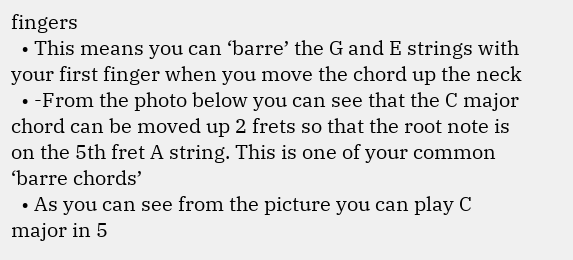fingers
  • This means you can ‘barre’ the G and E strings with your first finger when you move the chord up the neck
  • -From the photo below you can see that the C major chord can be moved up 2 frets so that the root note is on the 5th fret A string. This is one of your common ‘barre chords’
  • As you can see from the picture you can play C major in 5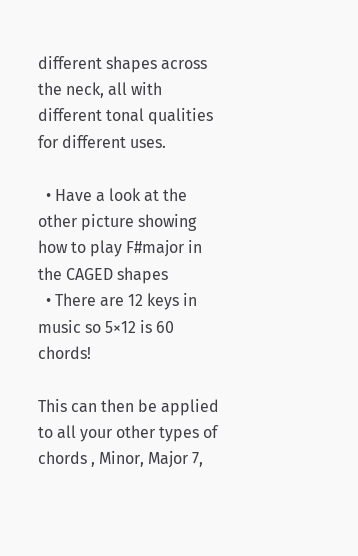different shapes across the neck, all with different tonal qualities for different uses.

  • Have a look at the other picture showing how to play F#major in the CAGED shapes
  • There are 12 keys in music so 5×12 is 60 chords!

This can then be applied to all your other types of chords , Minor, Major 7,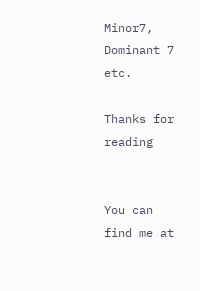Minor7, Dominant 7 etc.

Thanks for reading


You can find me at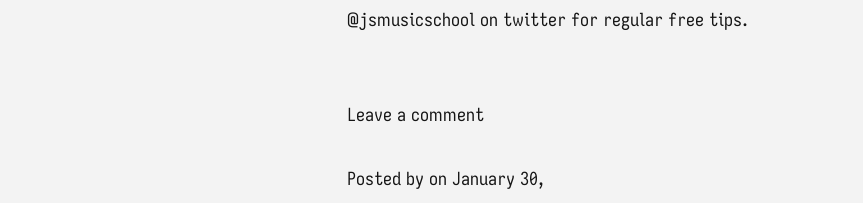@jsmusicschool on twitter for regular free tips.


Leave a comment

Posted by on January 30,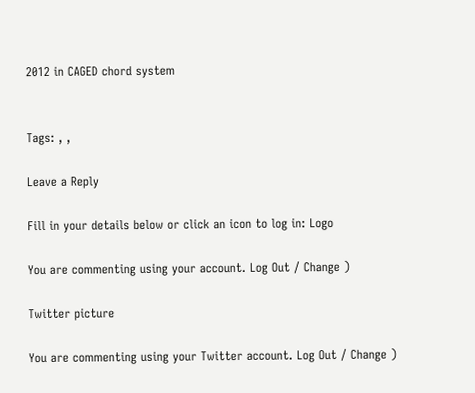2012 in CAGED chord system


Tags: , ,

Leave a Reply

Fill in your details below or click an icon to log in: Logo

You are commenting using your account. Log Out / Change )

Twitter picture

You are commenting using your Twitter account. Log Out / Change )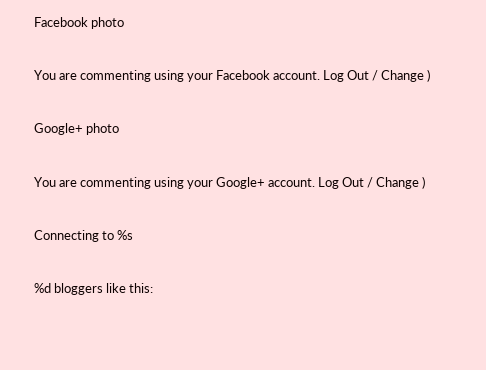Facebook photo

You are commenting using your Facebook account. Log Out / Change )

Google+ photo

You are commenting using your Google+ account. Log Out / Change )

Connecting to %s

%d bloggers like this: